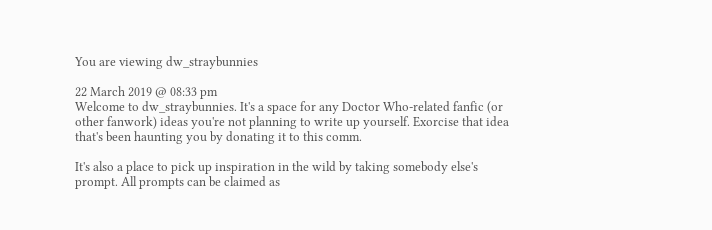You are viewing dw_straybunnies

22 March 2019 @ 08:33 pm
Welcome to dw_straybunnies. It's a space for any Doctor Who-related fanfic (or other fanwork) ideas you're not planning to write up yourself. Exorcise that idea that's been haunting you by donating it to this comm.

It's also a place to pick up inspiration in the wild by taking somebody else's prompt. All prompts can be claimed as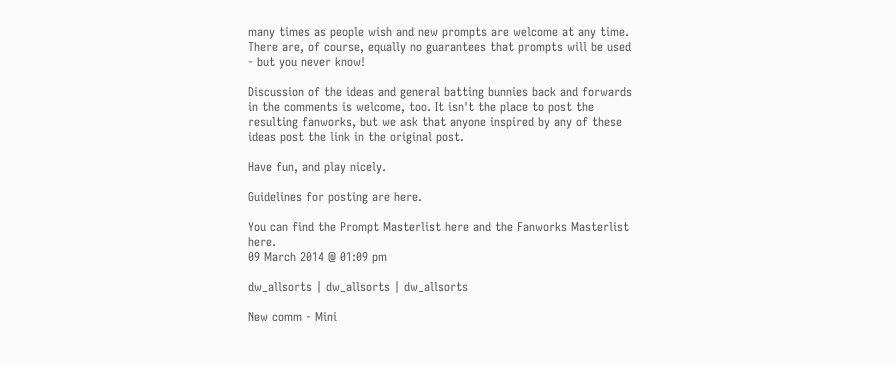many times as people wish and new prompts are welcome at any time. There are, of course, equally no guarantees that prompts will be used - but you never know!

Discussion of the ideas and general batting bunnies back and forwards in the comments is welcome, too. It isn't the place to post the resulting fanworks, but we ask that anyone inspired by any of these ideas post the link in the original post.

Have fun, and play nicely.

Guidelines for posting are here.

You can find the Prompt Masterlist here and the Fanworks Masterlist here.
09 March 2014 @ 01:09 pm

dw_allsorts | dw_allsorts | dw_allsorts

New comm - Mini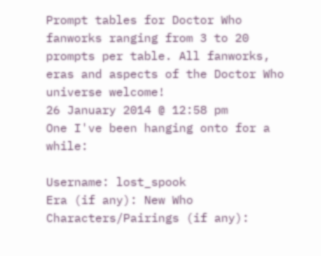Prompt tables for Doctor Who fanworks ranging from 3 to 20 prompts per table. All fanworks, eras and aspects of the Doctor Who universe welcome!
26 January 2014 @ 12:58 pm
One I've been hanging onto for a while:

Username: lost_spook
Era (if any): New Who
Characters/Pairings (if any):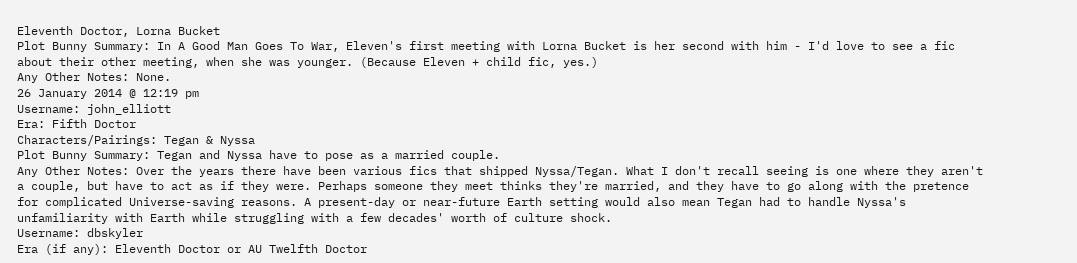Eleventh Doctor, Lorna Bucket
Plot Bunny Summary: In A Good Man Goes To War, Eleven's first meeting with Lorna Bucket is her second with him - I'd love to see a fic about their other meeting, when she was younger. (Because Eleven + child fic, yes.)
Any Other Notes: None.
26 January 2014 @ 12:19 pm
Username: john_elliott
Era: Fifth Doctor
Characters/Pairings: Tegan & Nyssa
Plot Bunny Summary: Tegan and Nyssa have to pose as a married couple.
Any Other Notes: Over the years there have been various fics that shipped Nyssa/Tegan. What I don't recall seeing is one where they aren't a couple, but have to act as if they were. Perhaps someone they meet thinks they're married, and they have to go along with the pretence for complicated Universe-saving reasons. A present-day or near-future Earth setting would also mean Tegan had to handle Nyssa's unfamiliarity with Earth while struggling with a few decades' worth of culture shock.
Username: dbskyler
Era (if any): Eleventh Doctor or AU Twelfth Doctor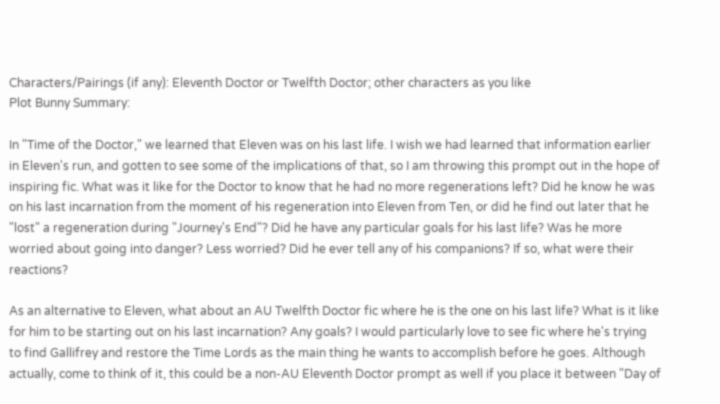Characters/Pairings (if any): Eleventh Doctor or Twelfth Doctor; other characters as you like
Plot Bunny Summary:

In "Time of the Doctor," we learned that Eleven was on his last life. I wish we had learned that information earlier in Eleven's run, and gotten to see some of the implications of that, so I am throwing this prompt out in the hope of inspiring fic. What was it like for the Doctor to know that he had no more regenerations left? Did he know he was on his last incarnation from the moment of his regeneration into Eleven from Ten, or did he find out later that he "lost" a regeneration during "Journey's End"? Did he have any particular goals for his last life? Was he more worried about going into danger? Less worried? Did he ever tell any of his companions? If so, what were their reactions?

As an alternative to Eleven, what about an AU Twelfth Doctor fic where he is the one on his last life? What is it like for him to be starting out on his last incarnation? Any goals? I would particularly love to see fic where he's trying to find Gallifrey and restore the Time Lords as the main thing he wants to accomplish before he goes. Although actually, come to think of it, this could be a non-AU Eleventh Doctor prompt as well if you place it between "Day of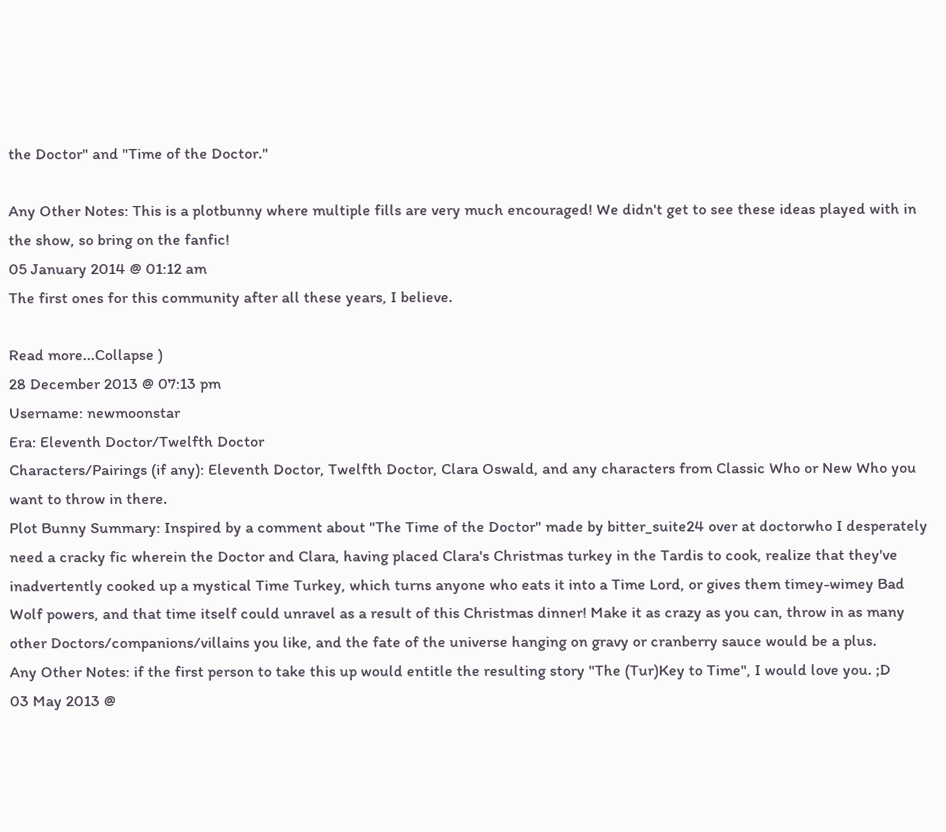the Doctor" and "Time of the Doctor."

Any Other Notes: This is a plotbunny where multiple fills are very much encouraged! We didn't get to see these ideas played with in the show, so bring on the fanfic!
05 January 2014 @ 01:12 am
The first ones for this community after all these years, I believe.

Read more...Collapse )
28 December 2013 @ 07:13 pm
Username: newmoonstar
Era: Eleventh Doctor/Twelfth Doctor
Characters/Pairings (if any): Eleventh Doctor, Twelfth Doctor, Clara Oswald, and any characters from Classic Who or New Who you want to throw in there.
Plot Bunny Summary: Inspired by a comment about "The Time of the Doctor" made by bitter_suite24 over at doctorwho I desperately need a cracky fic wherein the Doctor and Clara, having placed Clara's Christmas turkey in the Tardis to cook, realize that they've inadvertently cooked up a mystical Time Turkey, which turns anyone who eats it into a Time Lord, or gives them timey-wimey Bad Wolf powers, and that time itself could unravel as a result of this Christmas dinner! Make it as crazy as you can, throw in as many other Doctors/companions/villains you like, and the fate of the universe hanging on gravy or cranberry sauce would be a plus.
Any Other Notes: if the first person to take this up would entitle the resulting story "The (Tur)Key to Time", I would love you. ;D
03 May 2013 @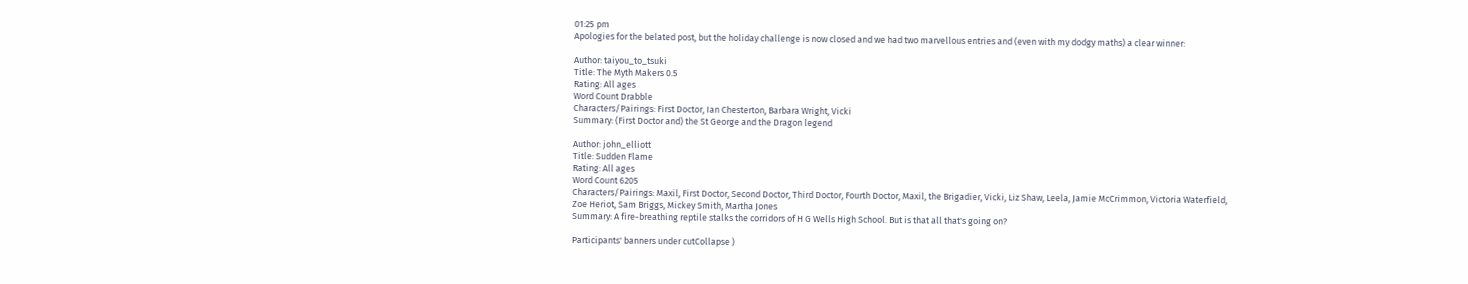01:25 pm
Apologies for the belated post, but the holiday challenge is now closed and we had two marvellous entries and (even with my dodgy maths) a clear winner:

Author: taiyou_to_tsuki
Title: The Myth Makers 0.5
Rating: All ages
Word Count Drabble
Characters/Pairings: First Doctor, Ian Chesterton, Barbara Wright, Vicki
Summary: (First Doctor and) the St George and the Dragon legend

Author: john_elliott
Title: Sudden Flame
Rating: All ages
Word Count 6205
Characters/Pairings: Maxil, First Doctor, Second Doctor, Third Doctor, Fourth Doctor, Maxil, the Brigadier, Vicki, Liz Shaw, Leela, Jamie McCrimmon, Victoria Waterfield, Zoe Heriot, Sam Briggs, Mickey Smith, Martha Jones
Summary: A fire-breathing reptile stalks the corridors of H G Wells High School. But is that all that's going on?

Participants' banners under cutCollapse )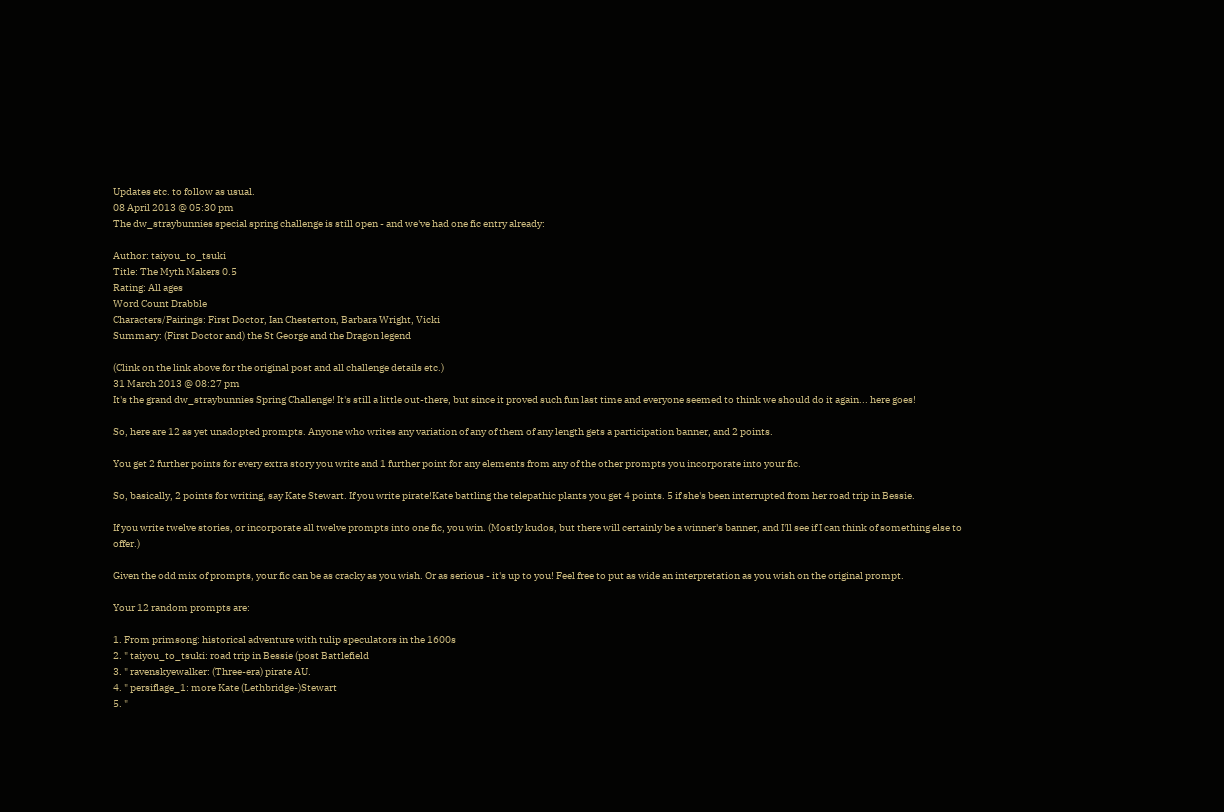Updates etc. to follow as usual.
08 April 2013 @ 05:30 pm
The dw_straybunnies special spring challenge is still open - and we've had one fic entry already:

Author: taiyou_to_tsuki
Title: The Myth Makers 0.5
Rating: All ages
Word Count Drabble
Characters/Pairings: First Doctor, Ian Chesterton, Barbara Wright, Vicki
Summary: (First Doctor and) the St George and the Dragon legend

(Clink on the link above for the original post and all challenge details etc.)
31 March 2013 @ 08:27 pm
It's the grand dw_straybunnies Spring Challenge! It's still a little out-there, but since it proved such fun last time and everyone seemed to think we should do it again... here goes!

So, here are 12 as yet unadopted prompts. Anyone who writes any variation of any of them of any length gets a participation banner, and 2 points.

You get 2 further points for every extra story you write and 1 further point for any elements from any of the other prompts you incorporate into your fic.

So, basically, 2 points for writing, say Kate Stewart. If you write pirate!Kate battling the telepathic plants you get 4 points. 5 if she's been interrupted from her road trip in Bessie.

If you write twelve stories, or incorporate all twelve prompts into one fic, you win. (Mostly kudos, but there will certainly be a winner's banner, and I'll see if I can think of something else to offer.)

Given the odd mix of prompts, your fic can be as cracky as you wish. Or as serious - it's up to you! Feel free to put as wide an interpretation as you wish on the original prompt.

Your 12 random prompts are:

1. From primsong: historical adventure with tulip speculators in the 1600s
2. " taiyou_to_tsuki: road trip in Bessie (post Battlefield
3. " ravenskyewalker: (Three-era) pirate AU.
4. " persiflage_1: more Kate (Lethbridge-)Stewart
5. "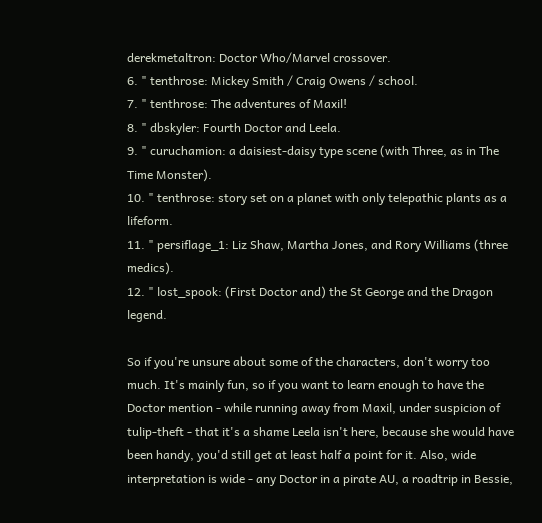derekmetaltron: Doctor Who/Marvel crossover.
6. " tenthrose: Mickey Smith / Craig Owens / school.
7. " tenthrose: The adventures of Maxil!
8. " dbskyler: Fourth Doctor and Leela.
9. " curuchamion: a daisiest-daisy type scene (with Three, as in The Time Monster).
10. " tenthrose: story set on a planet with only telepathic plants as a lifeform.
11. " persiflage_1: Liz Shaw, Martha Jones, and Rory Williams (three medics).
12. " lost_spook: (First Doctor and) the St George and the Dragon legend.

So if you're unsure about some of the characters, don't worry too much. It's mainly fun, so if you want to learn enough to have the Doctor mention - while running away from Maxil, under suspicion of tulip-theft - that it's a shame Leela isn't here, because she would have been handy, you'd still get at least half a point for it. Also, wide interpretation is wide - any Doctor in a pirate AU, a roadtrip in Bessie,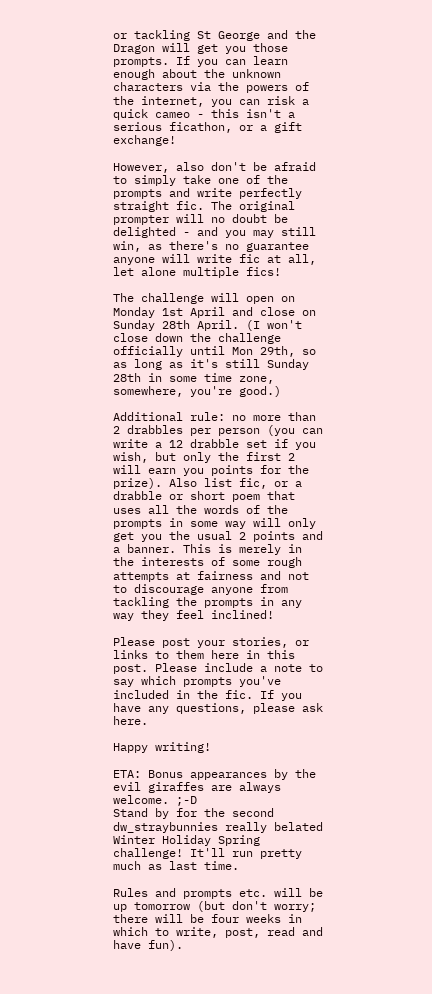or tackling St George and the Dragon will get you those prompts. If you can learn enough about the unknown characters via the powers of the internet, you can risk a quick cameo - this isn't a serious ficathon, or a gift exchange!

However, also don't be afraid to simply take one of the prompts and write perfectly straight fic. The original prompter will no doubt be delighted - and you may still win, as there's no guarantee anyone will write fic at all, let alone multiple fics!

The challenge will open on Monday 1st April and close on Sunday 28th April. (I won't close down the challenge officially until Mon 29th, so as long as it's still Sunday 28th in some time zone, somewhere, you're good.)

Additional rule: no more than 2 drabbles per person (you can write a 12 drabble set if you wish, but only the first 2 will earn you points for the prize). Also list fic, or a drabble or short poem that uses all the words of the prompts in some way will only get you the usual 2 points and a banner. This is merely in the interests of some rough attempts at fairness and not to discourage anyone from tackling the prompts in any way they feel inclined!

Please post your stories, or links to them here in this post. Please include a note to say which prompts you've included in the fic. If you have any questions, please ask here.

Happy writing!

ETA: Bonus appearances by the evil giraffes are always welcome. ;-D
Stand by for the second dw_straybunnies really belated Winter Holiday Spring challenge! It'll run pretty much as last time.

Rules and prompts etc. will be up tomorrow (but don't worry; there will be four weeks in which to write, post, read and have fun).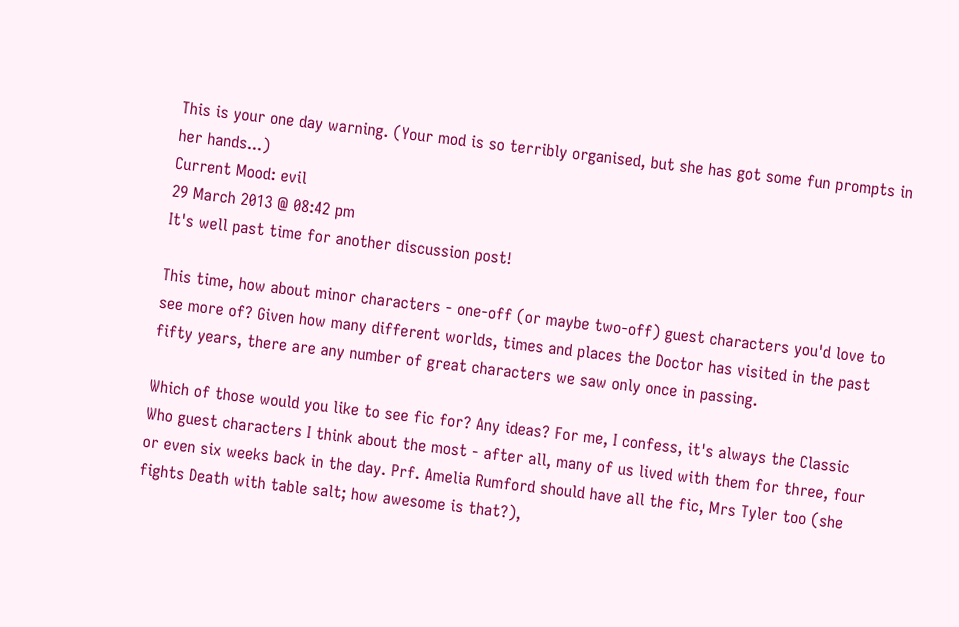This is your one day warning. (Your mod is so terribly organised, but she has got some fun prompts in her hands...)
Current Mood: evil
29 March 2013 @ 08:42 pm
It's well past time for another discussion post!

This time, how about minor characters - one-off (or maybe two-off) guest characters you'd love to see more of? Given how many different worlds, times and places the Doctor has visited in the past fifty years, there are any number of great characters we saw only once in passing.

Which of those would you like to see fic for? Any ideas? For me, I confess, it's always the Classic Who guest characters I think about the most - after all, many of us lived with them for three, four or even six weeks back in the day. Prf. Amelia Rumford should have all the fic, Mrs Tyler too (she fights Death with table salt; how awesome is that?),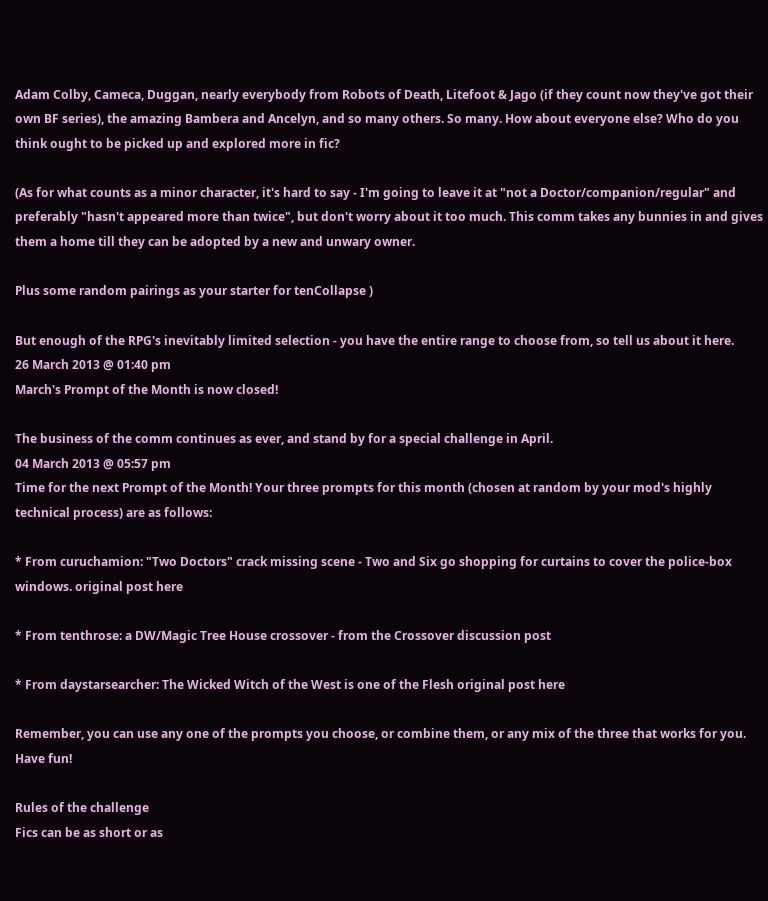Adam Colby, Cameca, Duggan, nearly everybody from Robots of Death, Litefoot & Jago (if they count now they've got their own BF series), the amazing Bambera and Ancelyn, and so many others. So many. How about everyone else? Who do you think ought to be picked up and explored more in fic?

(As for what counts as a minor character, it's hard to say - I'm going to leave it at "not a Doctor/companion/regular" and preferably "hasn't appeared more than twice", but don't worry about it too much. This comm takes any bunnies in and gives them a home till they can be adopted by a new and unwary owner.

Plus some random pairings as your starter for tenCollapse )

But enough of the RPG's inevitably limited selection - you have the entire range to choose from, so tell us about it here.
26 March 2013 @ 01:40 pm
March's Prompt of the Month is now closed!

The business of the comm continues as ever, and stand by for a special challenge in April.
04 March 2013 @ 05:57 pm
Time for the next Prompt of the Month! Your three prompts for this month (chosen at random by your mod's highly technical process) are as follows:

* From curuchamion: "Two Doctors" crack missing scene - Two and Six go shopping for curtains to cover the police-box windows. original post here

* From tenthrose: a DW/Magic Tree House crossover - from the Crossover discussion post

* From daystarsearcher: The Wicked Witch of the West is one of the Flesh original post here

Remember, you can use any one of the prompts you choose, or combine them, or any mix of the three that works for you. Have fun!

Rules of the challenge
Fics can be as short or as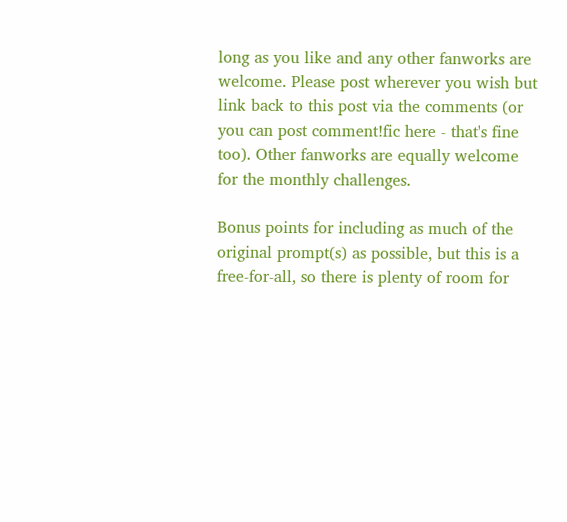long as you like and any other fanworks are welcome. Please post wherever you wish but link back to this post via the comments (or you can post comment!fic here - that's fine too). Other fanworks are equally welcome for the monthly challenges.

Bonus points for including as much of the original prompt(s) as possible, but this is a free-for-all, so there is plenty of room for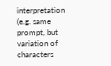interpretation (e.g. same prompt, but variation of characters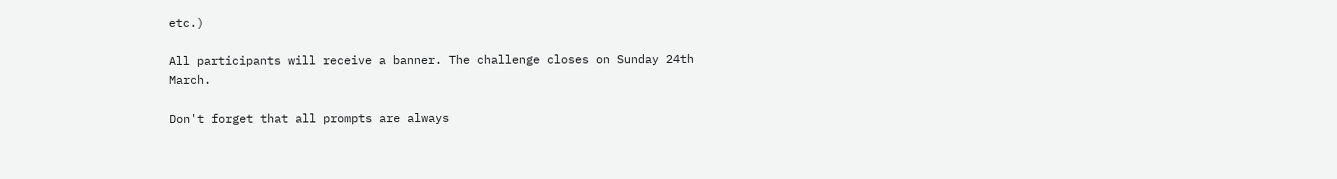etc.)

All participants will receive a banner. The challenge closes on Sunday 24th March.

Don't forget that all prompts are always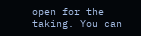open for the taking. You can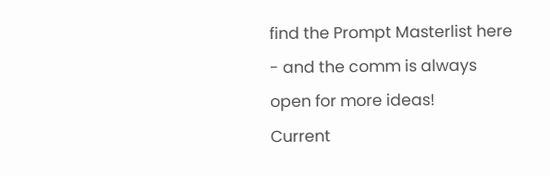find the Prompt Masterlist here - and the comm is always open for more ideas!
Current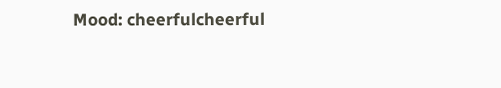Mood: cheerfulcheerful